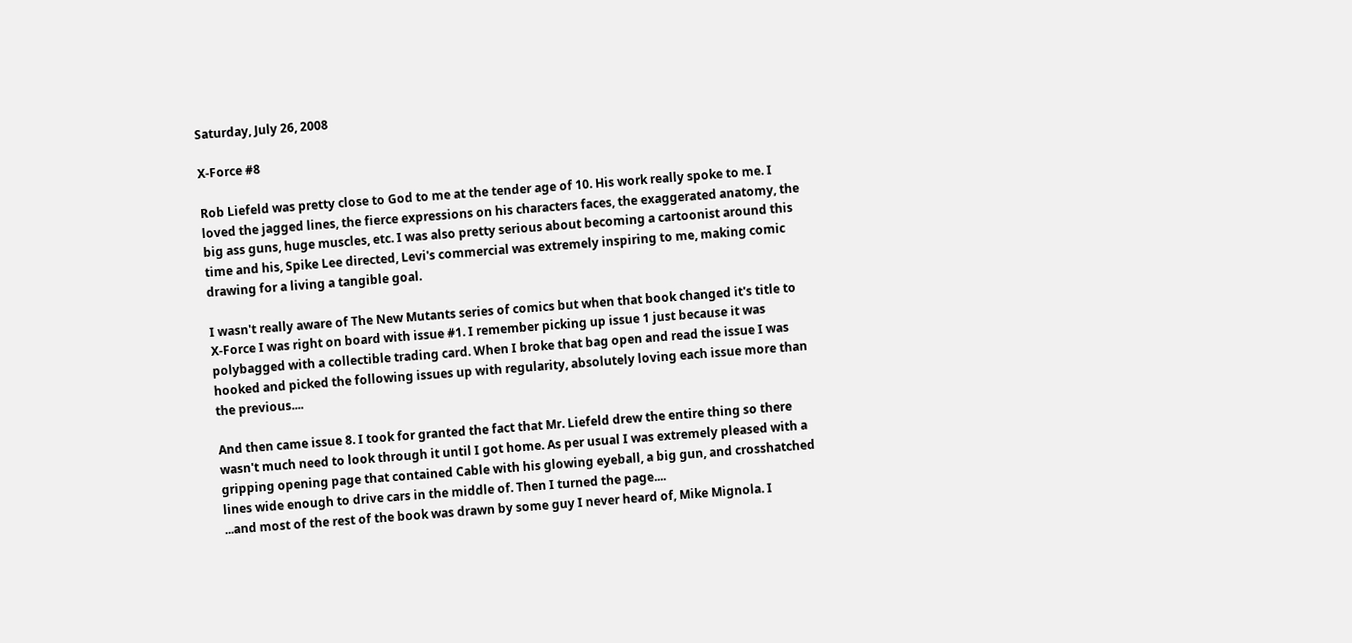Saturday, July 26, 2008

X-Force #8

Rob Liefeld was pretty close to God to me at the tender age of 10. His work really spoke to me. I loved the jagged lines, the fierce expressions on his characters faces, the exaggerated anatomy, the big ass guns, huge muscles, etc. I was also pretty serious about becoming a cartoonist around this time and his, Spike Lee directed, Levi's commercial was extremely inspiring to me, making comic drawing for a living a tangible goal.

I wasn't really aware of The New Mutants series of comics but when that book changed it's title to X-Force I was right on board with issue #1. I remember picking up issue 1 just because it was polybagged with a collectible trading card. When I broke that bag open and read the issue I was hooked and picked the following issues up with regularity, absolutely loving each issue more than the previous....

And then came issue 8. I took for granted the fact that Mr. Liefeld drew the entire thing so there wasn't much need to look through it until I got home. As per usual I was extremely pleased with a gripping opening page that contained Cable with his glowing eyeball, a big gun, and crosshatched lines wide enough to drive cars in the middle of. Then I turned the page....
...and most of the rest of the book was drawn by some guy I never heard of, Mike Mignola. I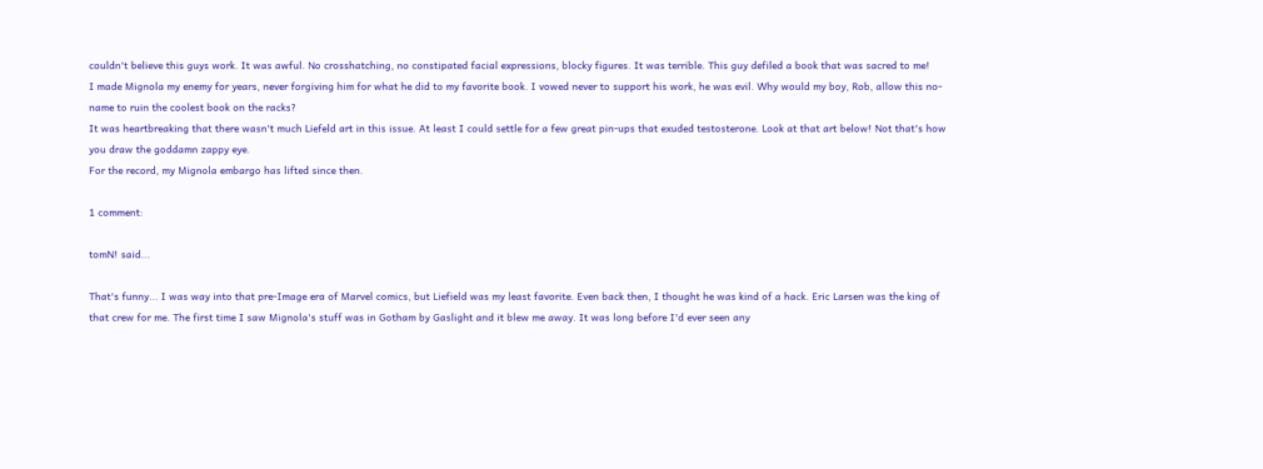couldn't believe this guys work. It was awful. No crosshatching, no constipated facial expressions, blocky figures. It was terrible. This guy defiled a book that was sacred to me!
I made Mignola my enemy for years, never forgiving him for what he did to my favorite book. I vowed never to support his work, he was evil. Why would my boy, Rob, allow this no-name to ruin the coolest book on the racks?
It was heartbreaking that there wasn't much Liefeld art in this issue. At least I could settle for a few great pin-ups that exuded testosterone. Look at that art below! Not that's how you draw the goddamn zappy eye.
For the record, my Mignola embargo has lifted since then.

1 comment:

tomN! said...

That's funny... I was way into that pre-Image era of Marvel comics, but Liefield was my least favorite. Even back then, I thought he was kind of a hack. Eric Larsen was the king of that crew for me. The first time I saw Mignola's stuff was in Gotham by Gaslight and it blew me away. It was long before I'd ever seen any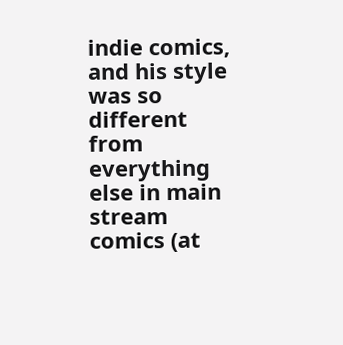indie comics, and his style was so different from everything else in main stream comics (at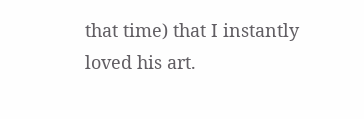that time) that I instantly loved his art.